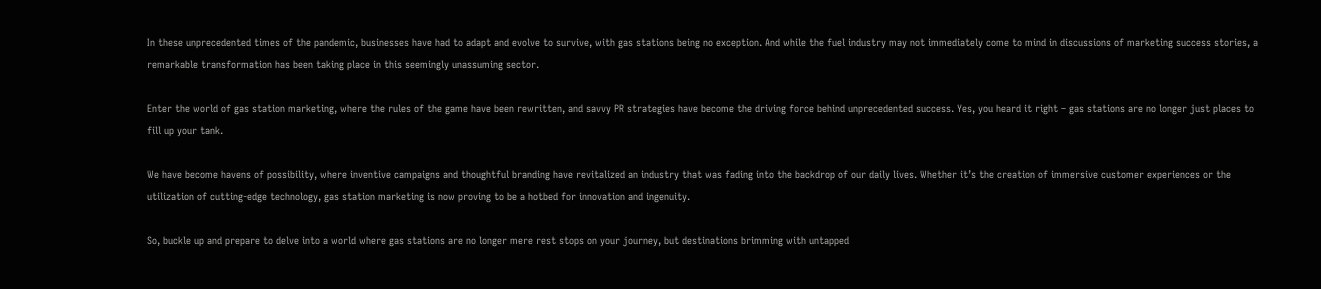In these unprecedented times of the pandemic, businesses have had to adapt and evolve to survive, with gas stations being no exception. And while the fuel industry may not immediately come to mind in discussions of marketing success stories, a remarkable transformation has been taking place in this seemingly unassuming sector.

Enter the world of gas station marketing, where the rules of the game have been rewritten, and savvy PR strategies have become the driving force behind unprecedented success. Yes, you heard it right – gas stations are no longer just places to fill up your tank.

We have become havens of possibility, where inventive campaigns and thoughtful branding have revitalized an industry that was fading into the backdrop of our daily lives. Whether it’s the creation of immersive customer experiences or the utilization of cutting-edge technology, gas station marketing is now proving to be a hotbed for innovation and ingenuity.

So, buckle up and prepare to delve into a world where gas stations are no longer mere rest stops on your journey, but destinations brimming with untapped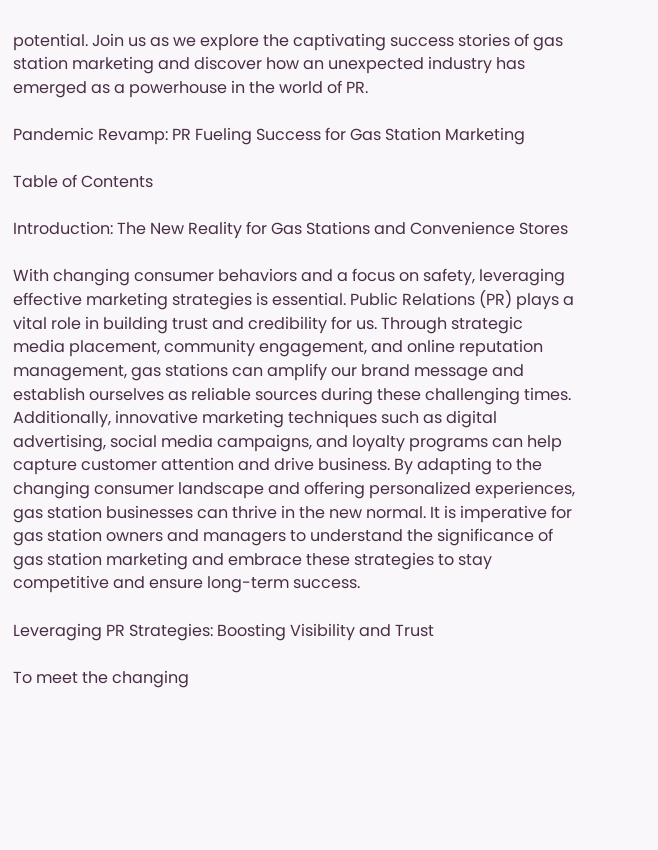potential. Join us as we explore the captivating success stories of gas station marketing and discover how an unexpected industry has emerged as a powerhouse in the world of PR.

Pandemic Revamp: PR Fueling Success for Gas Station Marketing

Table of Contents

Introduction: The New Reality for Gas Stations and Convenience Stores

With changing consumer behaviors and a focus on safety, leveraging effective marketing strategies is essential. Public Relations (PR) plays a vital role in building trust and credibility for us. Through strategic media placement, community engagement, and online reputation management, gas stations can amplify our brand message and establish ourselves as reliable sources during these challenging times. Additionally, innovative marketing techniques such as digital advertising, social media campaigns, and loyalty programs can help capture customer attention and drive business. By adapting to the changing consumer landscape and offering personalized experiences, gas station businesses can thrive in the new normal. It is imperative for gas station owners and managers to understand the significance of gas station marketing and embrace these strategies to stay competitive and ensure long-term success.

Leveraging PR Strategies: Boosting Visibility and Trust

To meet the changing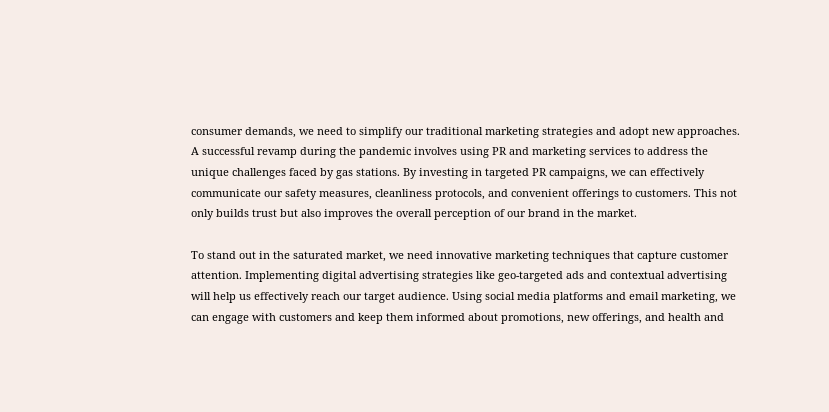consumer demands, we need to simplify our traditional marketing strategies and adopt new approaches. A successful revamp during the pandemic involves using PR and marketing services to address the unique challenges faced by gas stations. By investing in targeted PR campaigns, we can effectively communicate our safety measures, cleanliness protocols, and convenient offerings to customers. This not only builds trust but also improves the overall perception of our brand in the market.

To stand out in the saturated market, we need innovative marketing techniques that capture customer attention. Implementing digital advertising strategies like geo-targeted ads and contextual advertising will help us effectively reach our target audience. Using social media platforms and email marketing, we can engage with customers and keep them informed about promotions, new offerings, and health and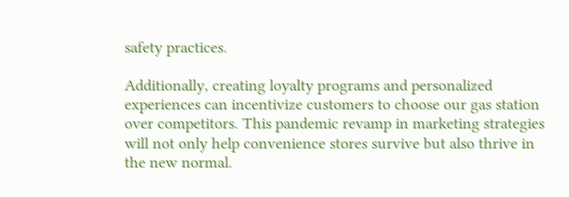safety practices.

Additionally, creating loyalty programs and personalized experiences can incentivize customers to choose our gas station over competitors. This pandemic revamp in marketing strategies will not only help convenience stores survive but also thrive in the new normal.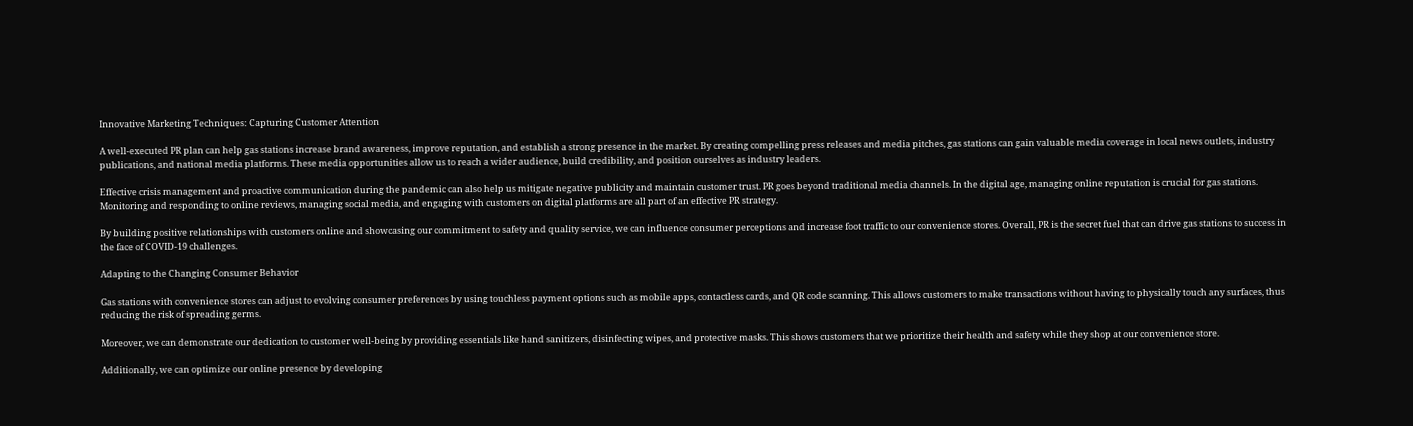Innovative Marketing Techniques: Capturing Customer Attention

A well-executed PR plan can help gas stations increase brand awareness, improve reputation, and establish a strong presence in the market. By creating compelling press releases and media pitches, gas stations can gain valuable media coverage in local news outlets, industry publications, and national media platforms. These media opportunities allow us to reach a wider audience, build credibility, and position ourselves as industry leaders.

Effective crisis management and proactive communication during the pandemic can also help us mitigate negative publicity and maintain customer trust. PR goes beyond traditional media channels. In the digital age, managing online reputation is crucial for gas stations. Monitoring and responding to online reviews, managing social media, and engaging with customers on digital platforms are all part of an effective PR strategy.

By building positive relationships with customers online and showcasing our commitment to safety and quality service, we can influence consumer perceptions and increase foot traffic to our convenience stores. Overall, PR is the secret fuel that can drive gas stations to success in the face of COVID-19 challenges.

Adapting to the Changing Consumer Behavior

Gas stations with convenience stores can adjust to evolving consumer preferences by using touchless payment options such as mobile apps, contactless cards, and QR code scanning. This allows customers to make transactions without having to physically touch any surfaces, thus reducing the risk of spreading germs.

Moreover, we can demonstrate our dedication to customer well-being by providing essentials like hand sanitizers, disinfecting wipes, and protective masks. This shows customers that we prioritize their health and safety while they shop at our convenience store.

Additionally, we can optimize our online presence by developing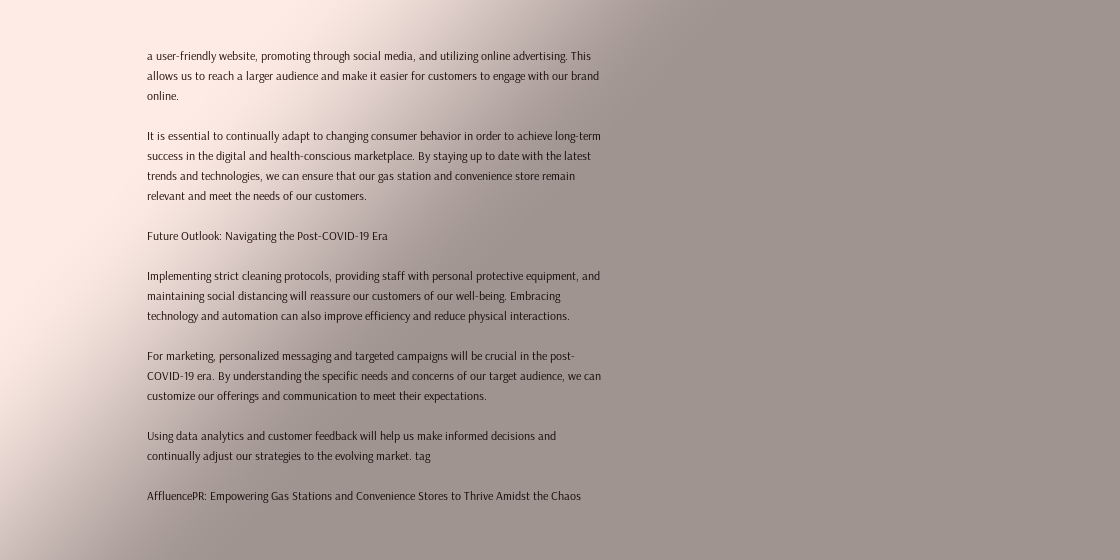a user-friendly website, promoting through social media, and utilizing online advertising. This allows us to reach a larger audience and make it easier for customers to engage with our brand online.

It is essential to continually adapt to changing consumer behavior in order to achieve long-term success in the digital and health-conscious marketplace. By staying up to date with the latest trends and technologies, we can ensure that our gas station and convenience store remain relevant and meet the needs of our customers.

Future Outlook: Navigating the Post-COVID-19 Era

Implementing strict cleaning protocols, providing staff with personal protective equipment, and maintaining social distancing will reassure our customers of our well-being. Embracing technology and automation can also improve efficiency and reduce physical interactions.

For marketing, personalized messaging and targeted campaigns will be crucial in the post-COVID-19 era. By understanding the specific needs and concerns of our target audience, we can customize our offerings and communication to meet their expectations.

Using data analytics and customer feedback will help us make informed decisions and continually adjust our strategies to the evolving market. tag

AffluencePR: Empowering Gas Stations and Convenience Stores to Thrive Amidst the Chaos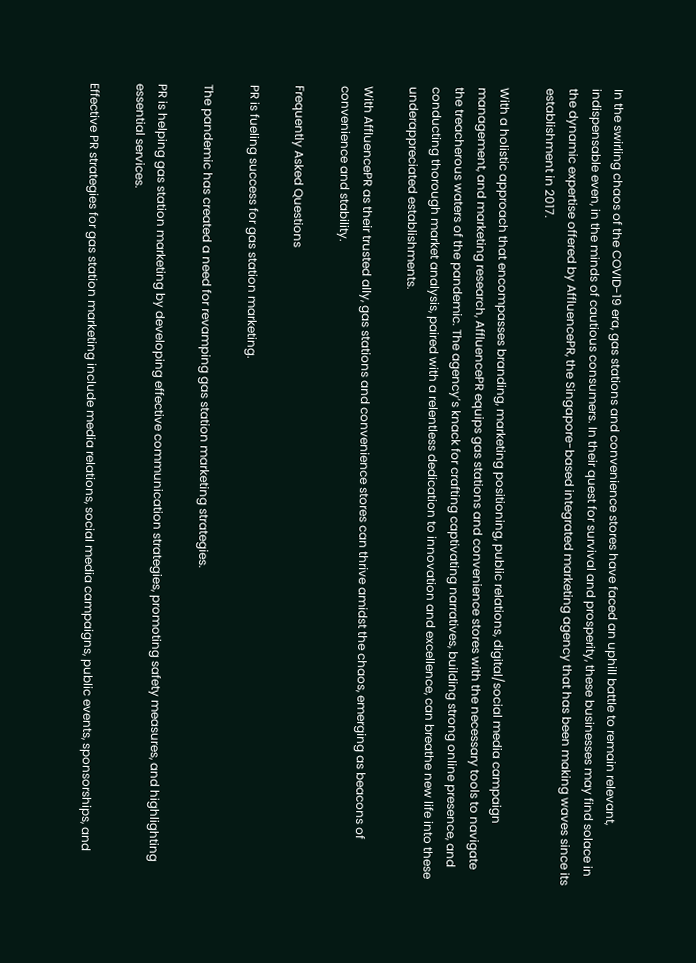In the swirling chaos of the COVID-19 era, gas stations and convenience stores have faced an uphill battle to remain relevant, indispensable even, in the minds of cautious consumers. In their quest for survival and prosperity, these businesses may find solace in the dynamic expertise offered by AffluencePR, the Singapore-based integrated marketing agency that has been making waves since its establishment in 2017.

With a holistic approach that encompasses branding, marketing positioning, public relations, digital/social media campaign management, and marketing research, AffluencePR equips gas stations and convenience stores with the necessary tools to navigate the treacherous waters of the pandemic. The agency’s knack for crafting captivating narratives, building strong online presence, and conducting thorough market analysis, paired with a relentless dedication to innovation and excellence, can breathe new life into these underappreciated establishments.

With AffluencePR as their trusted ally, gas stations and convenience stores can thrive amidst the chaos, emerging as beacons of convenience and stability.

Frequently Asked Questions

PR is fueling success for gas station marketing.

The pandemic has created a need for revamping gas station marketing strategies.

PR is helping gas station marketing by developing effective communication strategies, promoting safety measures, and highlighting essential services.

Effective PR strategies for gas station marketing include media relations, social media campaigns, public events, sponsorships, and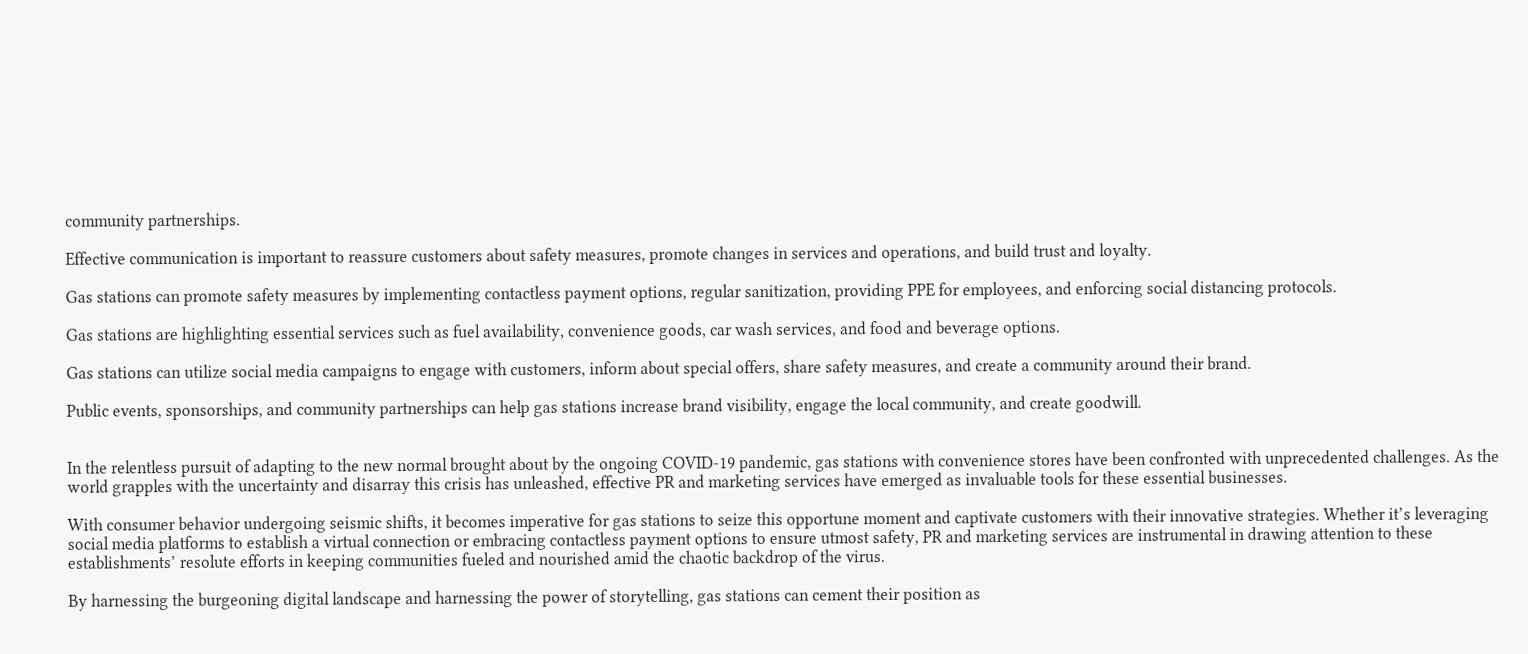community partnerships.

Effective communication is important to reassure customers about safety measures, promote changes in services and operations, and build trust and loyalty.

Gas stations can promote safety measures by implementing contactless payment options, regular sanitization, providing PPE for employees, and enforcing social distancing protocols.

Gas stations are highlighting essential services such as fuel availability, convenience goods, car wash services, and food and beverage options.

Gas stations can utilize social media campaigns to engage with customers, inform about special offers, share safety measures, and create a community around their brand.

Public events, sponsorships, and community partnerships can help gas stations increase brand visibility, engage the local community, and create goodwill.


In the relentless pursuit of adapting to the new normal brought about by the ongoing COVID-19 pandemic, gas stations with convenience stores have been confronted with unprecedented challenges. As the world grapples with the uncertainty and disarray this crisis has unleashed, effective PR and marketing services have emerged as invaluable tools for these essential businesses.

With consumer behavior undergoing seismic shifts, it becomes imperative for gas stations to seize this opportune moment and captivate customers with their innovative strategies. Whether it’s leveraging social media platforms to establish a virtual connection or embracing contactless payment options to ensure utmost safety, PR and marketing services are instrumental in drawing attention to these establishments’ resolute efforts in keeping communities fueled and nourished amid the chaotic backdrop of the virus.

By harnessing the burgeoning digital landscape and harnessing the power of storytelling, gas stations can cement their position as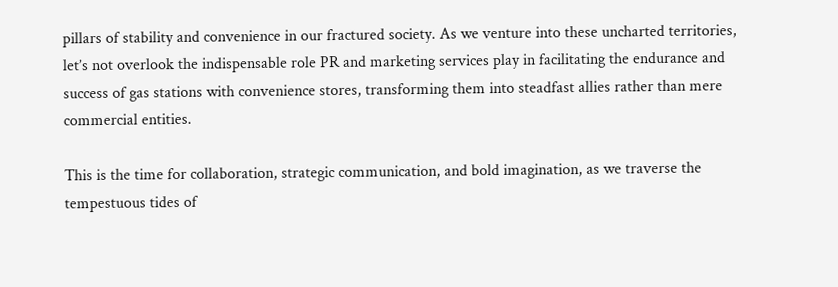pillars of stability and convenience in our fractured society. As we venture into these uncharted territories, let’s not overlook the indispensable role PR and marketing services play in facilitating the endurance and success of gas stations with convenience stores, transforming them into steadfast allies rather than mere commercial entities.

This is the time for collaboration, strategic communication, and bold imagination, as we traverse the tempestuous tides of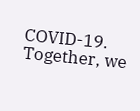COVID-19. Together, we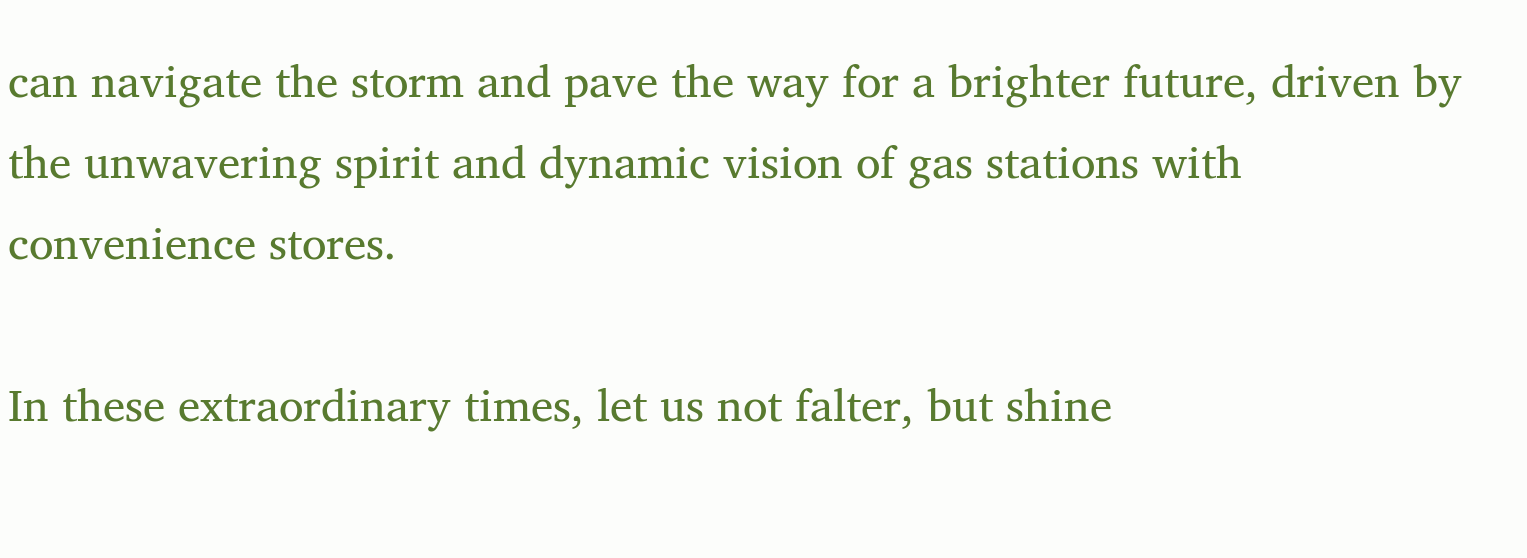can navigate the storm and pave the way for a brighter future, driven by the unwavering spirit and dynamic vision of gas stations with convenience stores.

In these extraordinary times, let us not falter, but shine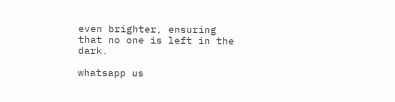even brighter, ensuring that no one is left in the dark.

whatsapp us